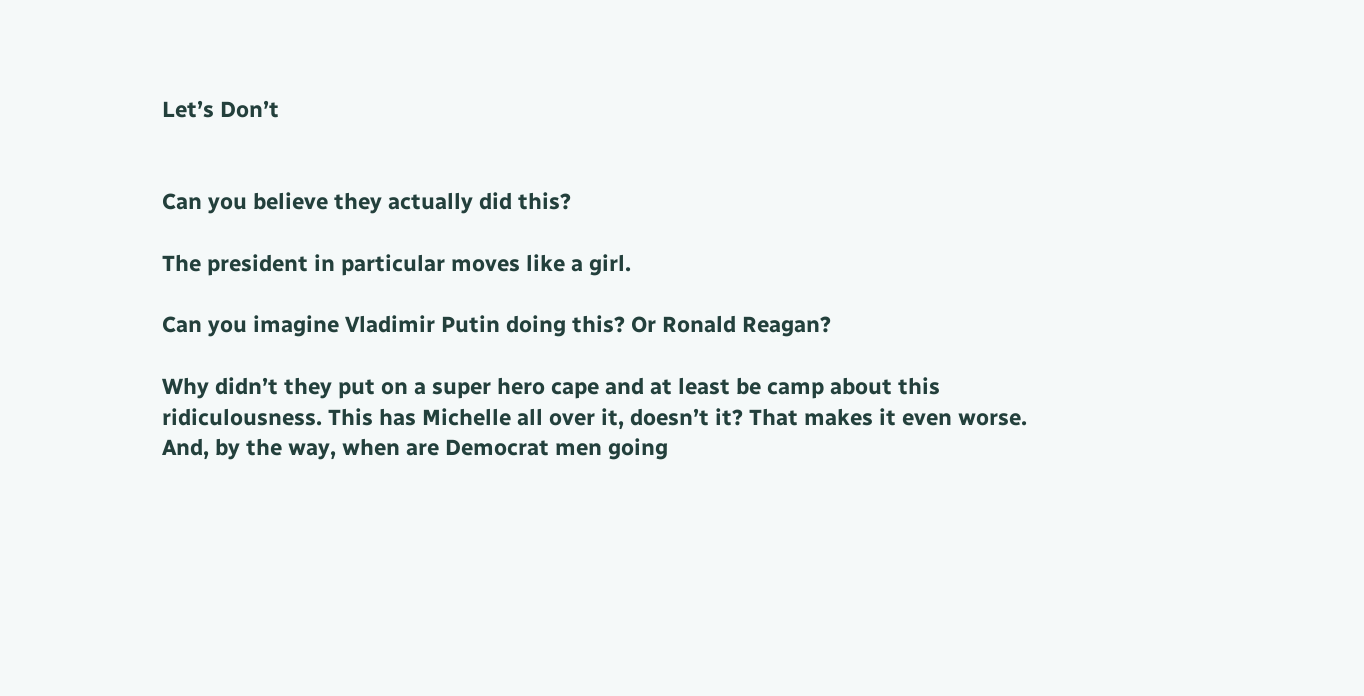Let’s Don’t


Can you believe they actually did this?

The president in particular moves like a girl.

Can you imagine Vladimir Putin doing this? Or Ronald Reagan?

Why didn’t they put on a super hero cape and at least be camp about this ridiculousness. This has Michelle all over it, doesn’t it? That makes it even worse. And, by the way, when are Democrat men going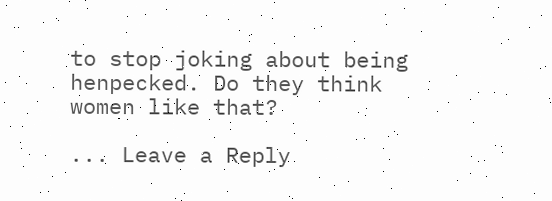to stop joking about being henpecked. Do they think women like that?

... Leave a Reply